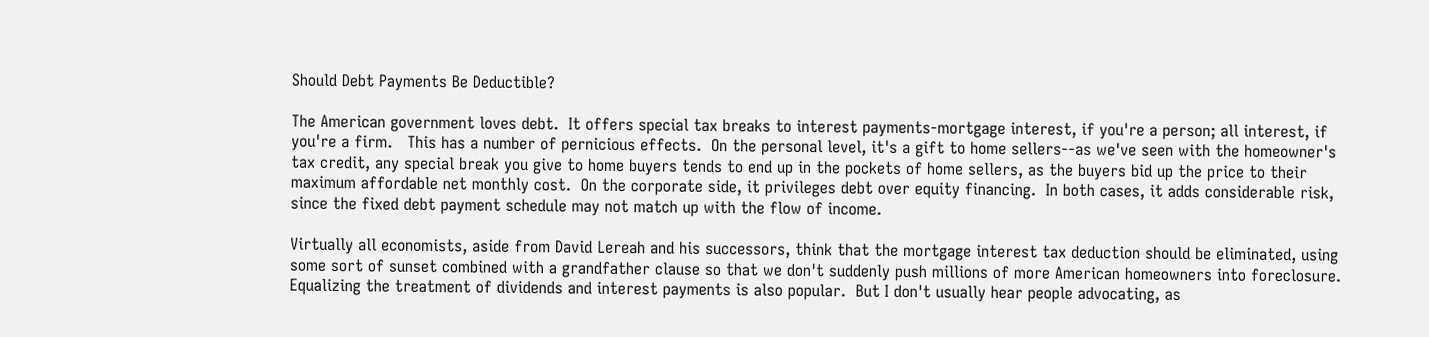Should Debt Payments Be Deductible?

The American government loves debt.  It offers special tax breaks to interest payments-mortgage interest, if you're a person; all interest, if you're a firm.   This has a number of pernicious effects.  On the personal level, it's a gift to home sellers--as we've seen with the homeowner's tax credit, any special break you give to home buyers tends to end up in the pockets of home sellers, as the buyers bid up the price to their maximum affordable net monthly cost.  On the corporate side, it privileges debt over equity financing.  In both cases, it adds considerable risk, since the fixed debt payment schedule may not match up with the flow of income.

Virtually all economists, aside from David Lereah and his successors, think that the mortgage interest tax deduction should be eliminated, using some sort of sunset combined with a grandfather clause so that we don't suddenly push millions of more American homeowners into foreclosure.  Equalizing the treatment of dividends and interest payments is also popular.  But I don't usually hear people advocating, as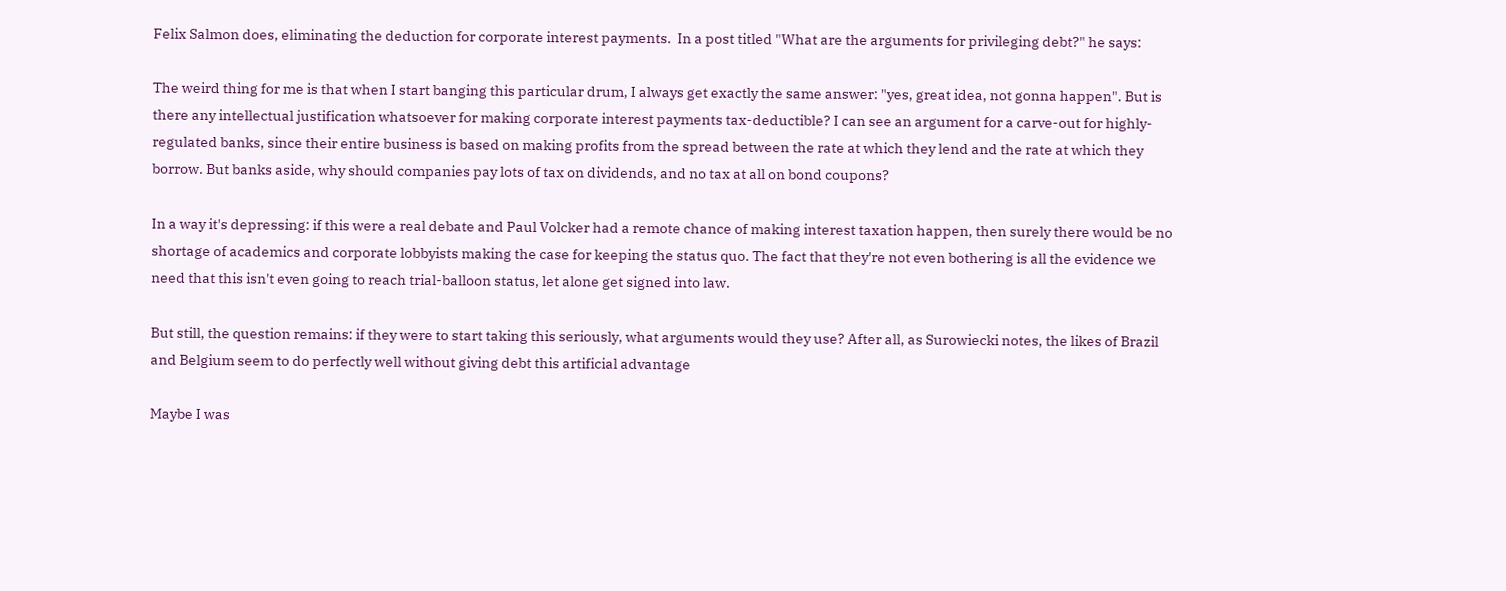Felix Salmon does, eliminating the deduction for corporate interest payments.  In a post titled "What are the arguments for privileging debt?" he says:

The weird thing for me is that when I start banging this particular drum, I always get exactly the same answer: "yes, great idea, not gonna happen". But is there any intellectual justification whatsoever for making corporate interest payments tax-deductible? I can see an argument for a carve-out for highly-regulated banks, since their entire business is based on making profits from the spread between the rate at which they lend and the rate at which they borrow. But banks aside, why should companies pay lots of tax on dividends, and no tax at all on bond coupons?

In a way it's depressing: if this were a real debate and Paul Volcker had a remote chance of making interest taxation happen, then surely there would be no shortage of academics and corporate lobbyists making the case for keeping the status quo. The fact that they're not even bothering is all the evidence we need that this isn't even going to reach trial-balloon status, let alone get signed into law.

But still, the question remains: if they were to start taking this seriously, what arguments would they use? After all, as Surowiecki notes, the likes of Brazil and Belgium seem to do perfectly well without giving debt this artificial advantage

Maybe I was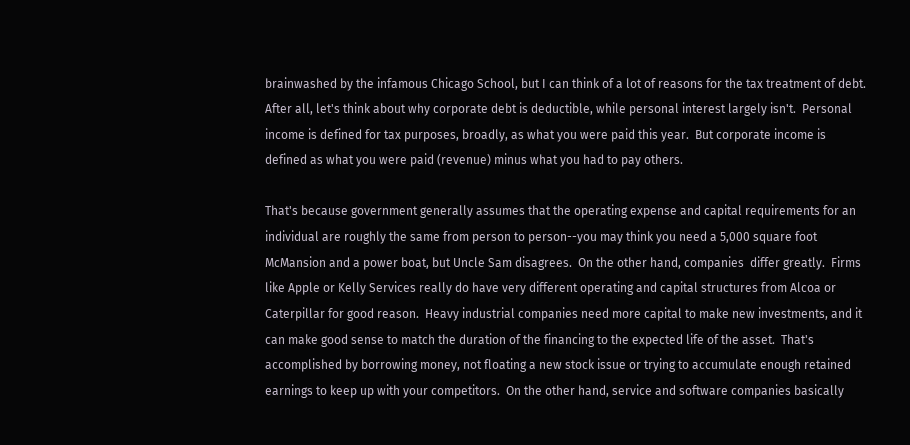brainwashed by the infamous Chicago School, but I can think of a lot of reasons for the tax treatment of debt.  After all, let's think about why corporate debt is deductible, while personal interest largely isn't.  Personal income is defined for tax purposes, broadly, as what you were paid this year.  But corporate income is defined as what you were paid (revenue) minus what you had to pay others.

That's because government generally assumes that the operating expense and capital requirements for an individual are roughly the same from person to person--you may think you need a 5,000 square foot McMansion and a power boat, but Uncle Sam disagrees.  On the other hand, companies  differ greatly.  Firms like Apple or Kelly Services really do have very different operating and capital structures from Alcoa or Caterpillar for good reason.  Heavy industrial companies need more capital to make new investments, and it can make good sense to match the duration of the financing to the expected life of the asset.  That's accomplished by borrowing money, not floating a new stock issue or trying to accumulate enough retained earnings to keep up with your competitors.  On the other hand, service and software companies basically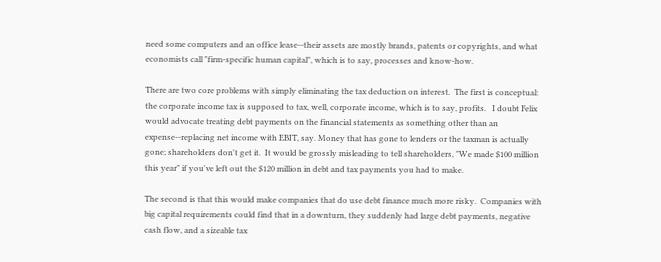need some computers and an office lease--their assets are mostly brands, patents or copyrights, and what economists call "firm-specific human capital", which is to say, processes and know-how.

There are two core problems with simply eliminating the tax deduction on interest.  The first is conceptual:  the corporate income tax is supposed to tax, well, corporate income, which is to say, profits.   I doubt Felix would advocate treating debt payments on the financial statements as something other than an expense--replacing net income with EBIT, say. Money that has gone to lenders or the taxman is actually gone; shareholders don't get it.  It would be grossly misleading to tell shareholders, "We made $100 million this year" if you've left out the $120 million in debt and tax payments you had to make.

The second is that this would make companies that do use debt finance much more risky.  Companies with big capital requirements could find that in a downturn, they suddenly had large debt payments, negative cash flow, and a sizeable tax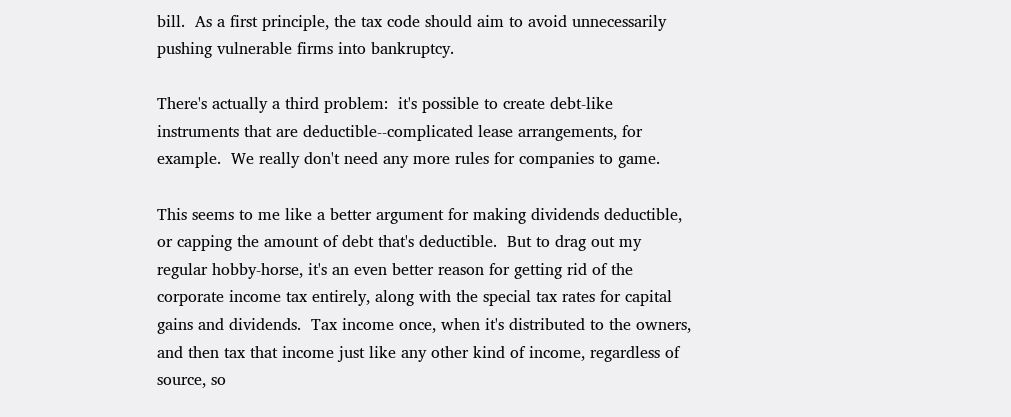bill.  As a first principle, the tax code should aim to avoid unnecessarily pushing vulnerable firms into bankruptcy.

There's actually a third problem:  it's possible to create debt-like instruments that are deductible--complicated lease arrangements, for example.  We really don't need any more rules for companies to game.

This seems to me like a better argument for making dividends deductible, or capping the amount of debt that's deductible.  But to drag out my regular hobby-horse, it's an even better reason for getting rid of the corporate income tax entirely, along with the special tax rates for capital gains and dividends.  Tax income once, when it's distributed to the owners, and then tax that income just like any other kind of income, regardless of source, so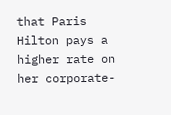that Paris Hilton pays a higher rate on her corporate-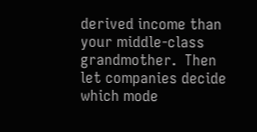derived income than your middle-class grandmother.  Then let companies decide which mode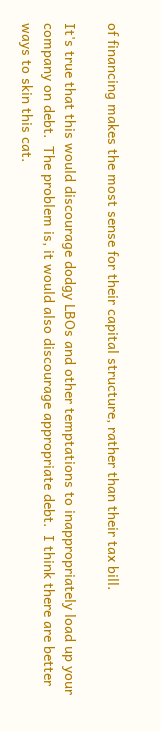of financing makes the most sense for their capital structure, rather than their tax bill.

It's true that this would discourage dodgy LBOs and other temptations to inappropriately load up your company on debt.  The problem is, it would also discourage appropriate debt.  I think there are better ways to skin this cat.